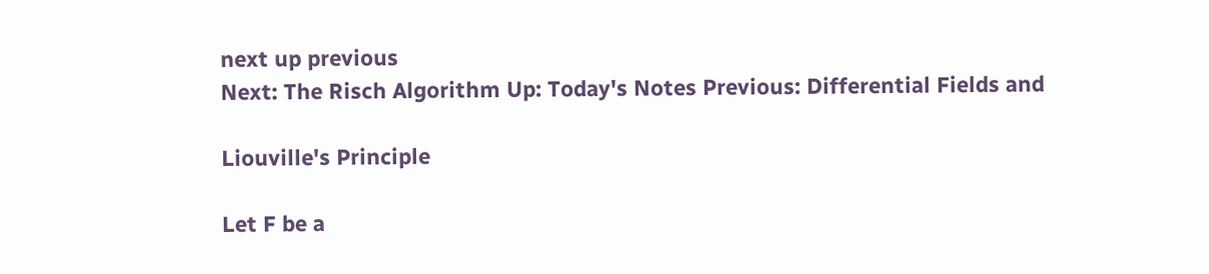next up previous
Next: The Risch Algorithm Up: Today's Notes Previous: Differential Fields and

Liouville's Principle

Let F be a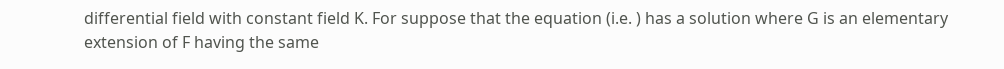differential field with constant field K. For suppose that the equation (i.e. ) has a solution where G is an elementary extension of F having the same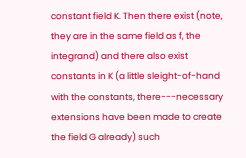constant field K. Then there exist (note, they are in the same field as f, the integrand) and there also exist constants in K (a little sleight-of-hand with the constants, there---necessary extensions have been made to create the field G already) such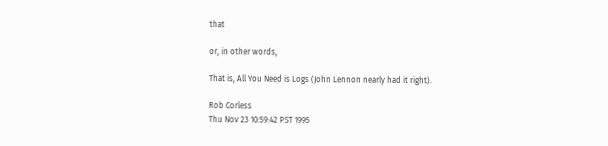that

or, in other words,

That is, All You Need is Logs (John Lennon nearly had it right).

Rob Corless
Thu Nov 23 10:59:42 PST 1995